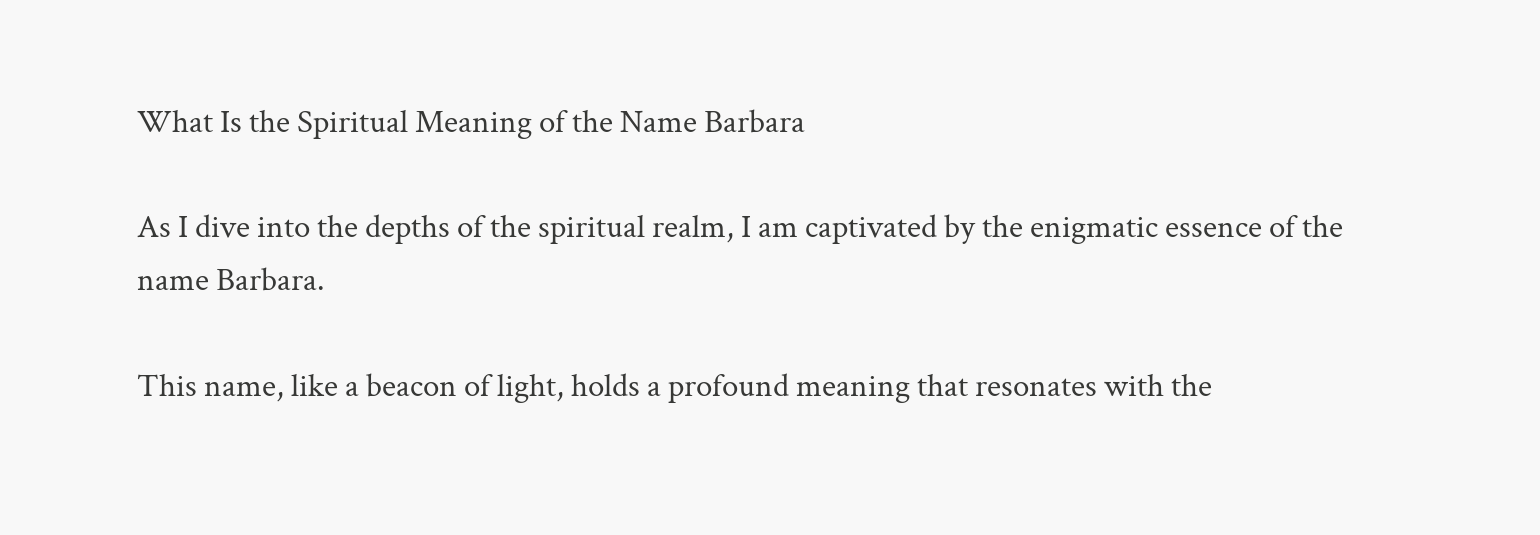What Is the Spiritual Meaning of the Name Barbara

As I dive into the depths of the spiritual realm, I am captivated by the enigmatic essence of the name Barbara.

This name, like a beacon of light, holds a profound meaning that resonates with the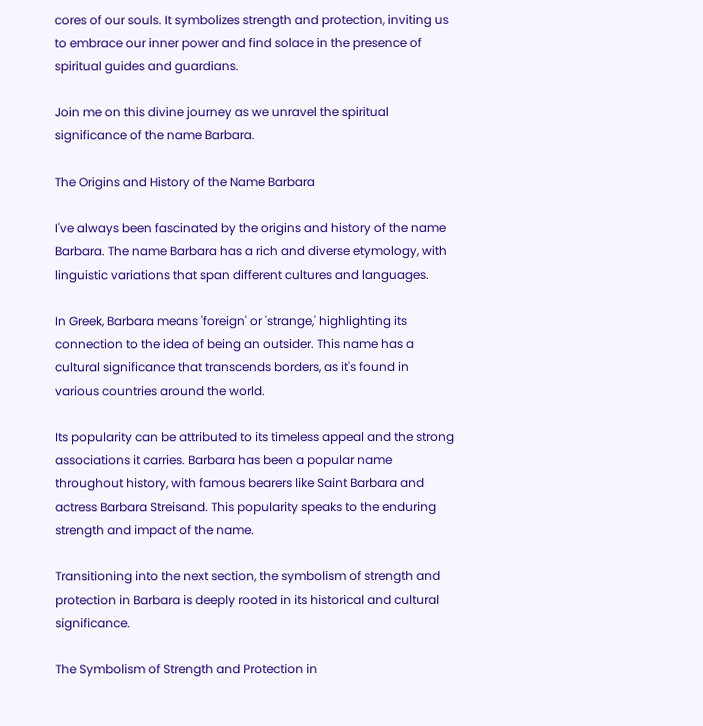cores of our souls. It symbolizes strength and protection, inviting us to embrace our inner power and find solace in the presence of spiritual guides and guardians.

Join me on this divine journey as we unravel the spiritual significance of the name Barbara.

The Origins and History of the Name Barbara

I've always been fascinated by the origins and history of the name Barbara. The name Barbara has a rich and diverse etymology, with linguistic variations that span different cultures and languages.

In Greek, Barbara means 'foreign' or 'strange,' highlighting its connection to the idea of being an outsider. This name has a cultural significance that transcends borders, as it's found in various countries around the world.

Its popularity can be attributed to its timeless appeal and the strong associations it carries. Barbara has been a popular name throughout history, with famous bearers like Saint Barbara and actress Barbara Streisand. This popularity speaks to the enduring strength and impact of the name.

Transitioning into the next section, the symbolism of strength and protection in Barbara is deeply rooted in its historical and cultural significance.

The Symbolism of Strength and Protection in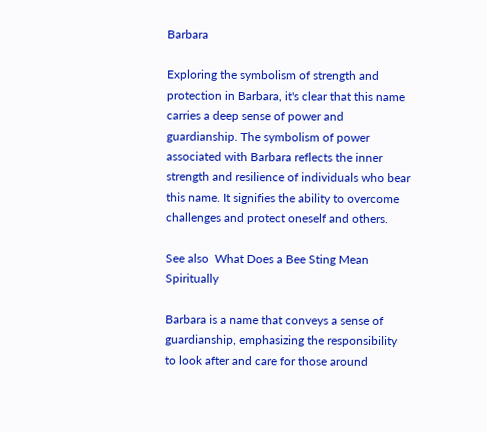Barbara

Exploring the symbolism of strength and protection in Barbara, it's clear that this name carries a deep sense of power and guardianship. The symbolism of power associated with Barbara reflects the inner strength and resilience of individuals who bear this name. It signifies the ability to overcome challenges and protect oneself and others.

See also  What Does a Bee Sting Mean Spiritually

Barbara is a name that conveys a sense of guardianship, emphasizing the responsibility to look after and care for those around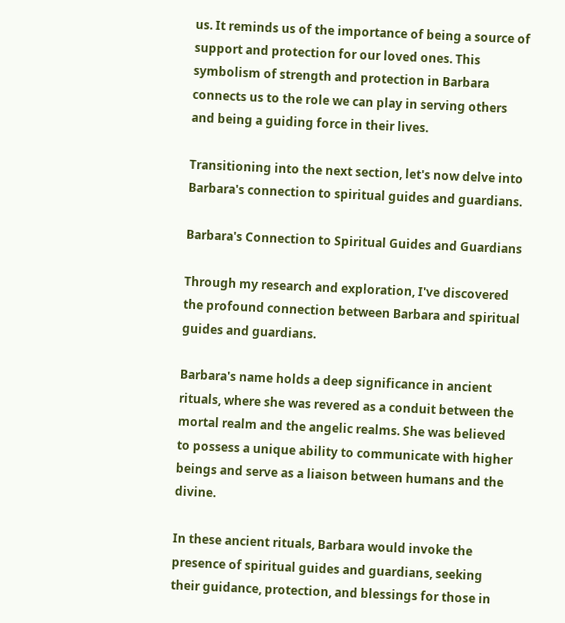us. It reminds us of the importance of being a source of support and protection for our loved ones. This symbolism of strength and protection in Barbara connects us to the role we can play in serving others and being a guiding force in their lives.

Transitioning into the next section, let's now delve into Barbara's connection to spiritual guides and guardians.

Barbara's Connection to Spiritual Guides and Guardians

Through my research and exploration, I've discovered the profound connection between Barbara and spiritual guides and guardians.

Barbara's name holds a deep significance in ancient rituals, where she was revered as a conduit between the mortal realm and the angelic realms. She was believed to possess a unique ability to communicate with higher beings and serve as a liaison between humans and the divine.

In these ancient rituals, Barbara would invoke the presence of spiritual guides and guardians, seeking their guidance, protection, and blessings for those in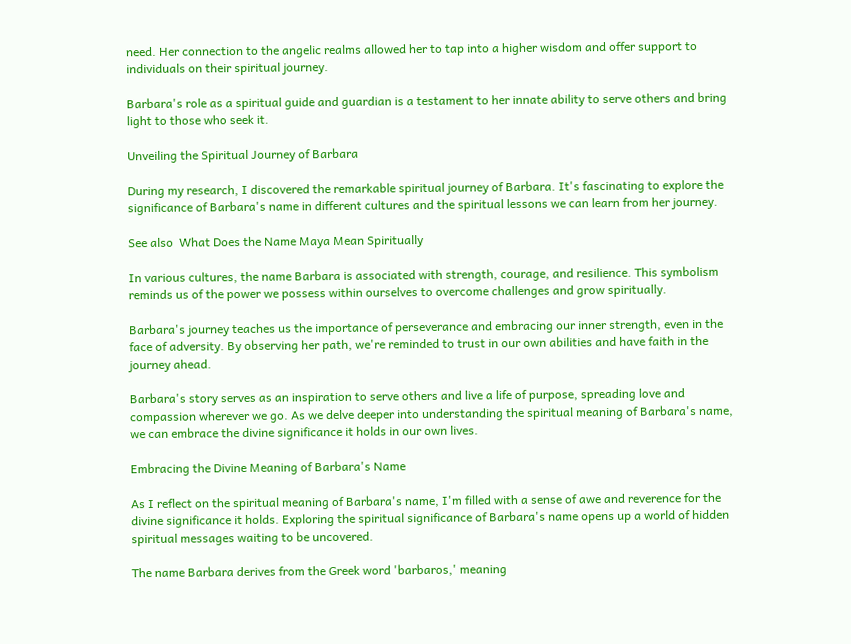need. Her connection to the angelic realms allowed her to tap into a higher wisdom and offer support to individuals on their spiritual journey.

Barbara's role as a spiritual guide and guardian is a testament to her innate ability to serve others and bring light to those who seek it.

Unveiling the Spiritual Journey of Barbara

During my research, I discovered the remarkable spiritual journey of Barbara. It's fascinating to explore the significance of Barbara's name in different cultures and the spiritual lessons we can learn from her journey.

See also  What Does the Name Maya Mean Spiritually

In various cultures, the name Barbara is associated with strength, courage, and resilience. This symbolism reminds us of the power we possess within ourselves to overcome challenges and grow spiritually.

Barbara's journey teaches us the importance of perseverance and embracing our inner strength, even in the face of adversity. By observing her path, we're reminded to trust in our own abilities and have faith in the journey ahead.

Barbara's story serves as an inspiration to serve others and live a life of purpose, spreading love and compassion wherever we go. As we delve deeper into understanding the spiritual meaning of Barbara's name, we can embrace the divine significance it holds in our own lives.

Embracing the Divine Meaning of Barbara's Name

As I reflect on the spiritual meaning of Barbara's name, I'm filled with a sense of awe and reverence for the divine significance it holds. Exploring the spiritual significance of Barbara's name opens up a world of hidden spiritual messages waiting to be uncovered.

The name Barbara derives from the Greek word 'barbaros,' meaning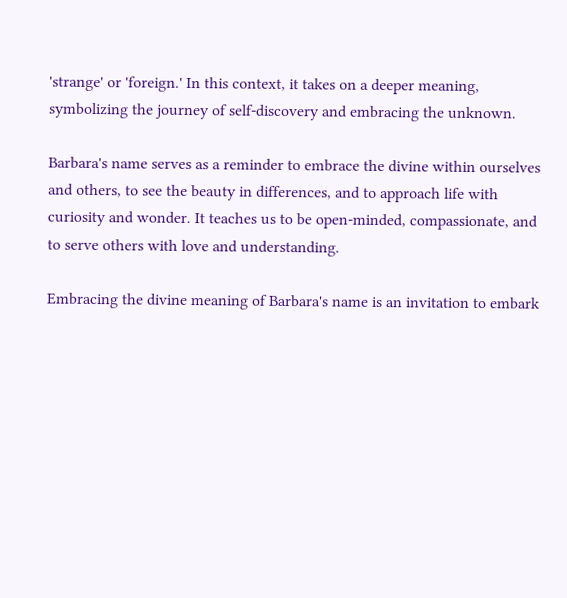'strange' or 'foreign.' In this context, it takes on a deeper meaning, symbolizing the journey of self-discovery and embracing the unknown.

Barbara's name serves as a reminder to embrace the divine within ourselves and others, to see the beauty in differences, and to approach life with curiosity and wonder. It teaches us to be open-minded, compassionate, and to serve others with love and understanding.

Embracing the divine meaning of Barbara's name is an invitation to embark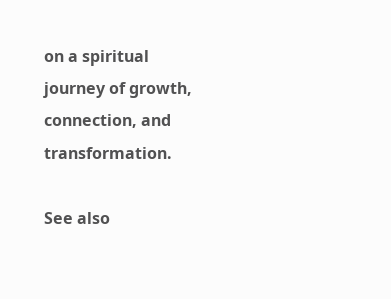on a spiritual journey of growth, connection, and transformation.

See also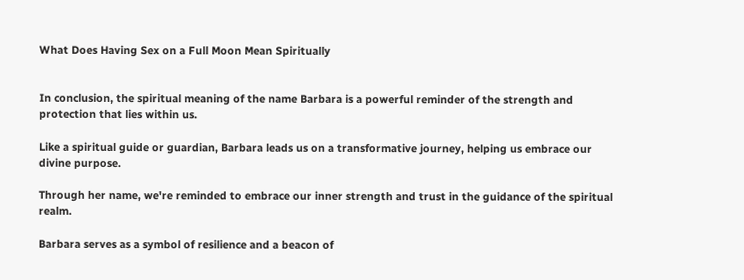What Does Having Sex on a Full Moon Mean Spiritually


In conclusion, the spiritual meaning of the name Barbara is a powerful reminder of the strength and protection that lies within us.

Like a spiritual guide or guardian, Barbara leads us on a transformative journey, helping us embrace our divine purpose.

Through her name, we're reminded to embrace our inner strength and trust in the guidance of the spiritual realm.

Barbara serves as a symbol of resilience and a beacon of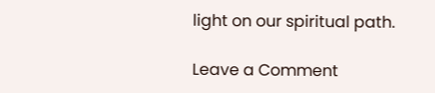light on our spiritual path.

Leave a Comment